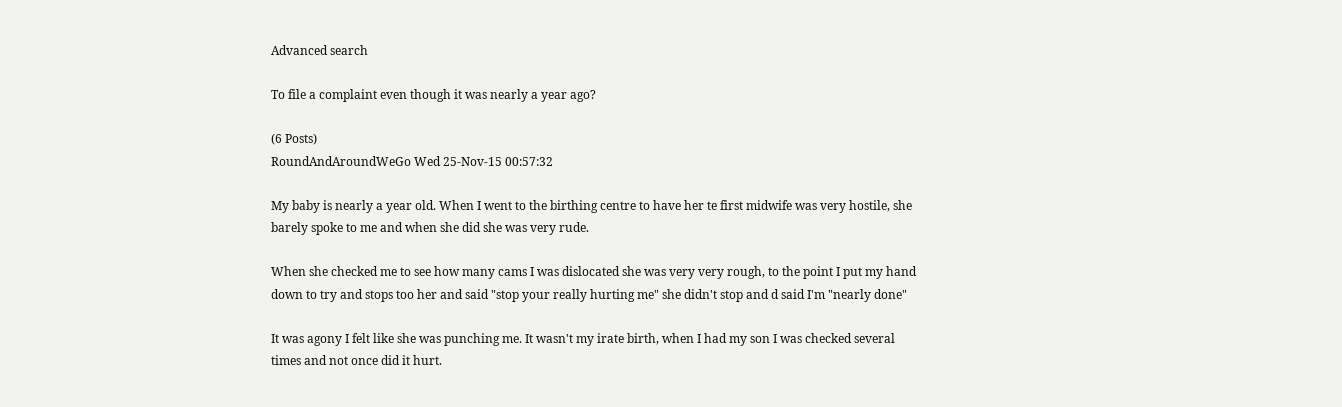Advanced search

To file a complaint even though it was nearly a year ago?

(6 Posts)
RoundAndAroundWeGo Wed 25-Nov-15 00:57:32

My baby is nearly a year old. When I went to the birthing centre to have her te first midwife was very hostile, she barely spoke to me and when she did she was very rude.

When she checked me to see how many cams I was dislocated she was very very rough, to the point I put my hand down to try and stops too her and said "stop your really hurting me" she didn't stop and d said I'm "nearly done"

It was agony I felt like she was punching me. It wasn't my irate birth, when I had my son I was checked several times and not once did it hurt.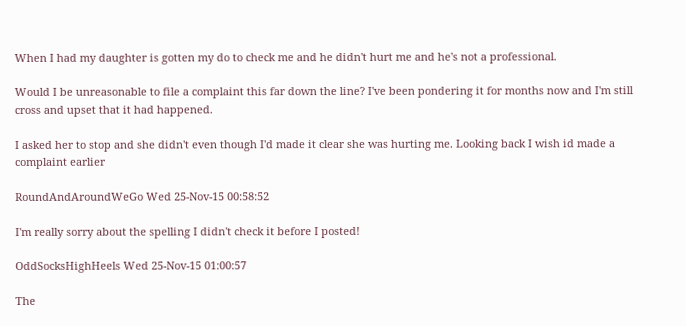When I had my daughter is gotten my do to check me and he didn't hurt me and he's not a professional.

Would I be unreasonable to file a complaint this far down the line? I've been pondering it for months now and I'm still cross and upset that it had happened.

I asked her to stop and she didn't even though I'd made it clear she was hurting me. Looking back I wish id made a complaint earlier

RoundAndAroundWeGo Wed 25-Nov-15 00:58:52

I'm really sorry about the spelling I didn't check it before I posted!

OddSocksHighHeels Wed 25-Nov-15 01:00:57

The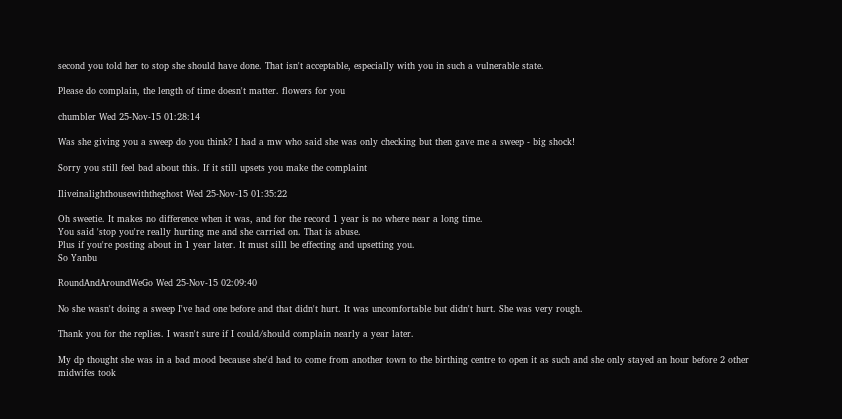second you told her to stop she should have done. That isn't acceptable, especially with you in such a vulnerable state.

Please do complain, the length of time doesn't matter. flowers for you

chumbler Wed 25-Nov-15 01:28:14

Was she giving you a sweep do you think? I had a mw who said she was only checking but then gave me a sweep - big shock!

Sorry you still feel bad about this. If it still upsets you make the complaint

Iliveinalighthousewiththeghost Wed 25-Nov-15 01:35:22

Oh sweetie. It makes no difference when it was, and for the record 1 year is no where near a long time.
You said 'stop you're really hurting me and she carried on. That is abuse.
Plus if you're posting about in 1 year later. It must silll be effecting and upsetting you.
So Yanbu

RoundAndAroundWeGo Wed 25-Nov-15 02:09:40

No she wasn't doing a sweep I've had one before and that didn't hurt. It was uncomfortable but didn't hurt. She was very rough.

Thank you for the replies. I wasn't sure if I could/should complain nearly a year later.

My dp thought she was in a bad mood because she'd had to come from another town to the birthing centre to open it as such and she only stayed an hour before 2 other midwifes took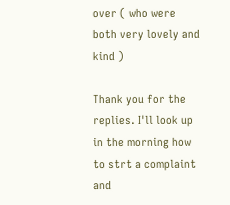over ( who were both very lovely and kind )

Thank you for the replies. I'll look up in the morning how to strt a complaint and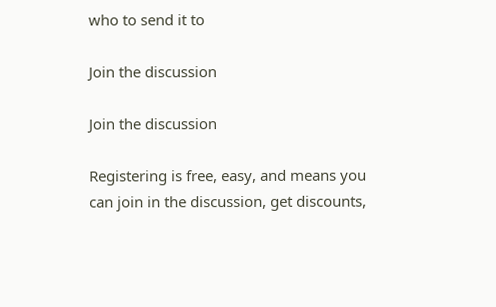who to send it to

Join the discussion

Join the discussion

Registering is free, easy, and means you can join in the discussion, get discounts,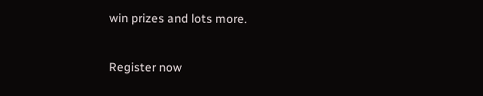win prizes and lots more.

Register now